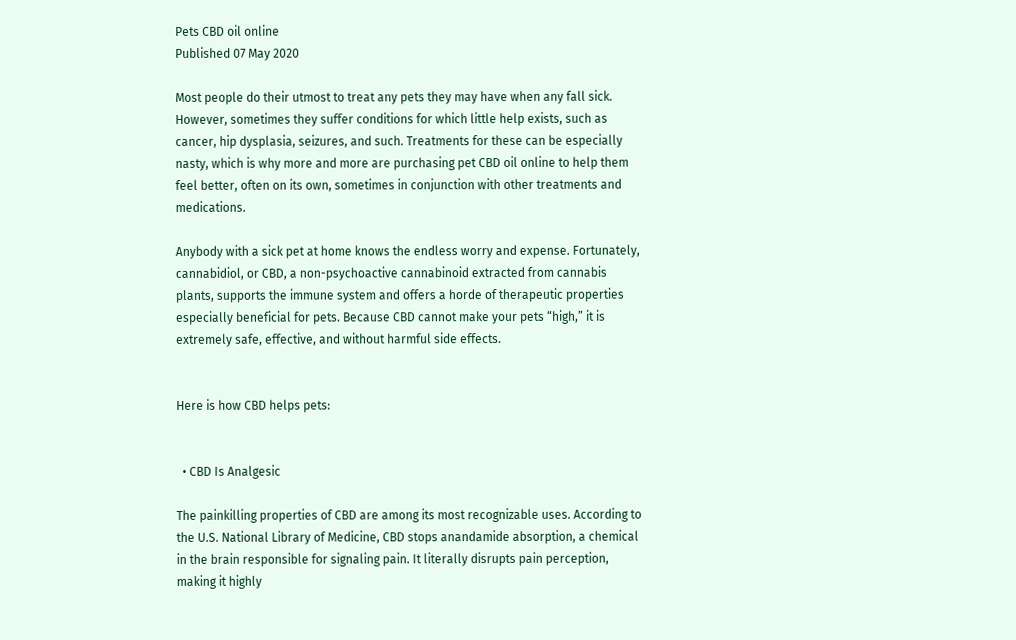Pets CBD oil online
Published 07 May 2020

Most people do their utmost to treat any pets they may have when any fall sick. However, sometimes they suffer conditions for which little help exists, such as cancer, hip dysplasia, seizures, and such. Treatments for these can be especially nasty, which is why more and more are purchasing pet CBD oil online to help them feel better, often on its own, sometimes in conjunction with other treatments and medications.

Anybody with a sick pet at home knows the endless worry and expense. Fortunately, cannabidiol, or CBD, a non-psychoactive cannabinoid extracted from cannabis plants, supports the immune system and offers a horde of therapeutic properties especially beneficial for pets. Because CBD cannot make your pets “high,” it is extremely safe, effective, and without harmful side effects.


Here is how CBD helps pets:


  • CBD Is Analgesic

The painkilling properties of CBD are among its most recognizable uses. According to the U.S. National Library of Medicine, CBD stops anandamide absorption, a chemical in the brain responsible for signaling pain. It literally disrupts pain perception, making it highly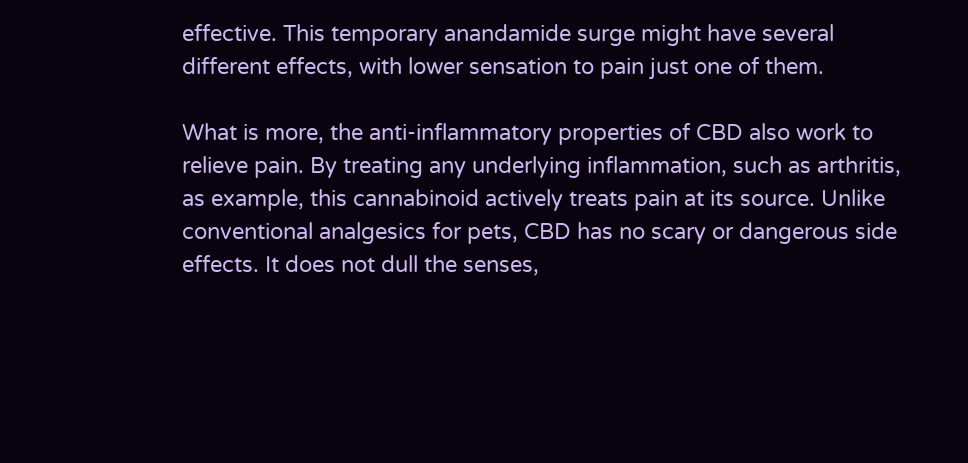effective. This temporary anandamide surge might have several different effects, with lower sensation to pain just one of them.

What is more, the anti-inflammatory properties of CBD also work to relieve pain. By treating any underlying inflammation, such as arthritis, as example, this cannabinoid actively treats pain at its source. Unlike conventional analgesics for pets, CBD has no scary or dangerous side effects. It does not dull the senses,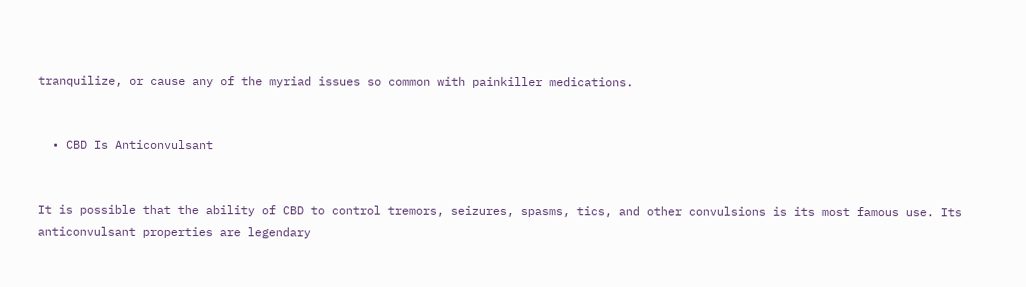tranquilize, or cause any of the myriad issues so common with painkiller medications.


  • CBD Is Anticonvulsant


It is possible that the ability of CBD to control tremors, seizures, spasms, tics, and other convulsions is its most famous use. Its anticonvulsant properties are legendary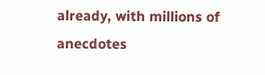already, with millions of anecdotes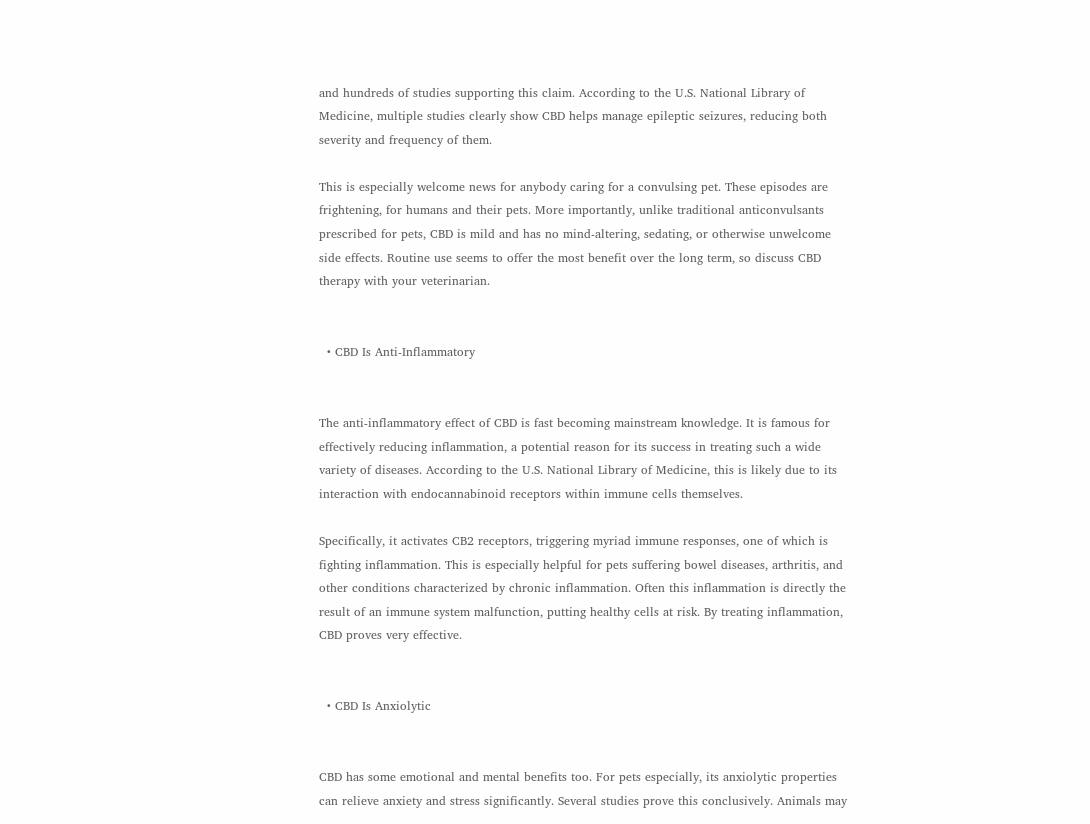and hundreds of studies supporting this claim. According to the U.S. National Library of Medicine, multiple studies clearly show CBD helps manage epileptic seizures, reducing both severity and frequency of them.

This is especially welcome news for anybody caring for a convulsing pet. These episodes are frightening, for humans and their pets. More importantly, unlike traditional anticonvulsants prescribed for pets, CBD is mild and has no mind-altering, sedating, or otherwise unwelcome side effects. Routine use seems to offer the most benefit over the long term, so discuss CBD therapy with your veterinarian.


  • CBD Is Anti-Inflammatory


The anti-inflammatory effect of CBD is fast becoming mainstream knowledge. It is famous for effectively reducing inflammation, a potential reason for its success in treating such a wide variety of diseases. According to the U.S. National Library of Medicine, this is likely due to its interaction with endocannabinoid receptors within immune cells themselves.

Specifically, it activates CB2 receptors, triggering myriad immune responses, one of which is fighting inflammation. This is especially helpful for pets suffering bowel diseases, arthritis, and other conditions characterized by chronic inflammation. Often this inflammation is directly the result of an immune system malfunction, putting healthy cells at risk. By treating inflammation, CBD proves very effective.


  • CBD Is Anxiolytic


CBD has some emotional and mental benefits too. For pets especially, its anxiolytic properties can relieve anxiety and stress significantly. Several studies prove this conclusively. Animals may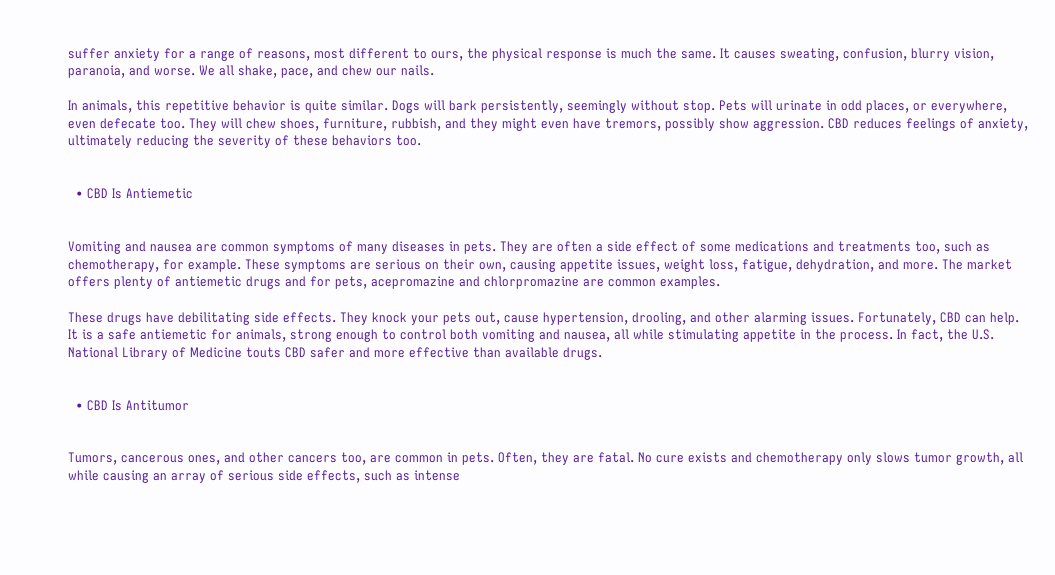suffer anxiety for a range of reasons, most different to ours, the physical response is much the same. It causes sweating, confusion, blurry vision, paranoia, and worse. We all shake, pace, and chew our nails.

In animals, this repetitive behavior is quite similar. Dogs will bark persistently, seemingly without stop. Pets will urinate in odd places, or everywhere, even defecate too. They will chew shoes, furniture, rubbish, and they might even have tremors, possibly show aggression. CBD reduces feelings of anxiety, ultimately reducing the severity of these behaviors too.


  • CBD Is Antiemetic


Vomiting and nausea are common symptoms of many diseases in pets. They are often a side effect of some medications and treatments too, such as chemotherapy, for example. These symptoms are serious on their own, causing appetite issues, weight loss, fatigue, dehydration, and more. The market offers plenty of antiemetic drugs and for pets, acepromazine and chlorpromazine are common examples.

These drugs have debilitating side effects. They knock your pets out, cause hypertension, drooling, and other alarming issues. Fortunately, CBD can help. It is a safe antiemetic for animals, strong enough to control both vomiting and nausea, all while stimulating appetite in the process. In fact, the U.S. National Library of Medicine touts CBD safer and more effective than available drugs.


  • CBD Is Antitumor


Tumors, cancerous ones, and other cancers too, are common in pets. Often, they are fatal. No cure exists and chemotherapy only slows tumor growth, all while causing an array of serious side effects, such as intense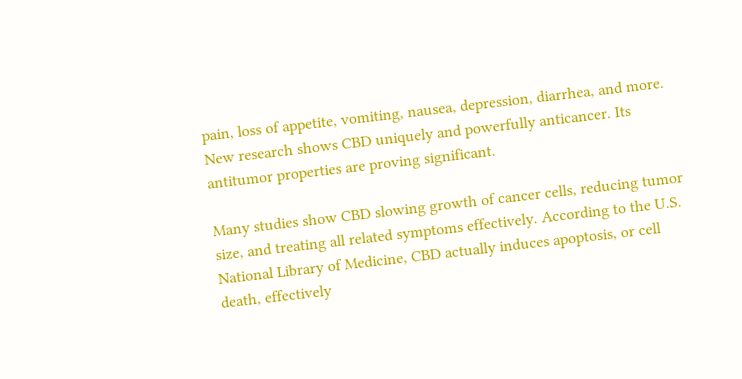pain, loss of appetite, vomiting, nausea, depression, diarrhea, and more. New research shows CBD uniquely and powerfully anticancer. Its antitumor properties are proving significant.

Many studies show CBD slowing growth of cancer cells, reducing tumor size, and treating all related symptoms effectively. According to the U.S. National Library of Medicine, CBD actually induces apoptosis, or cell death, effectively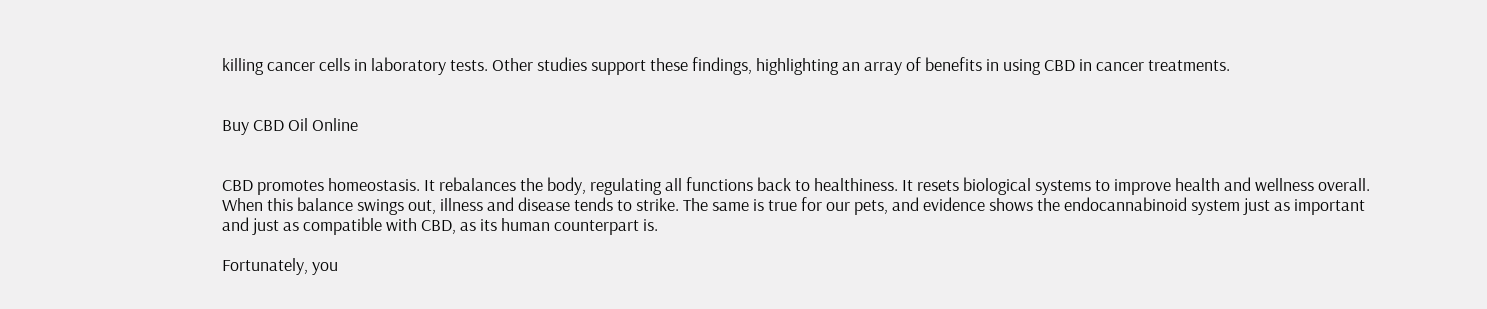killing cancer cells in laboratory tests. Other studies support these findings, highlighting an array of benefits in using CBD in cancer treatments.


Buy CBD Oil Online


CBD promotes homeostasis. It rebalances the body, regulating all functions back to healthiness. It resets biological systems to improve health and wellness overall. When this balance swings out, illness and disease tends to strike. The same is true for our pets, and evidence shows the endocannabinoid system just as important and just as compatible with CBD, as its human counterpart is.

Fortunately, you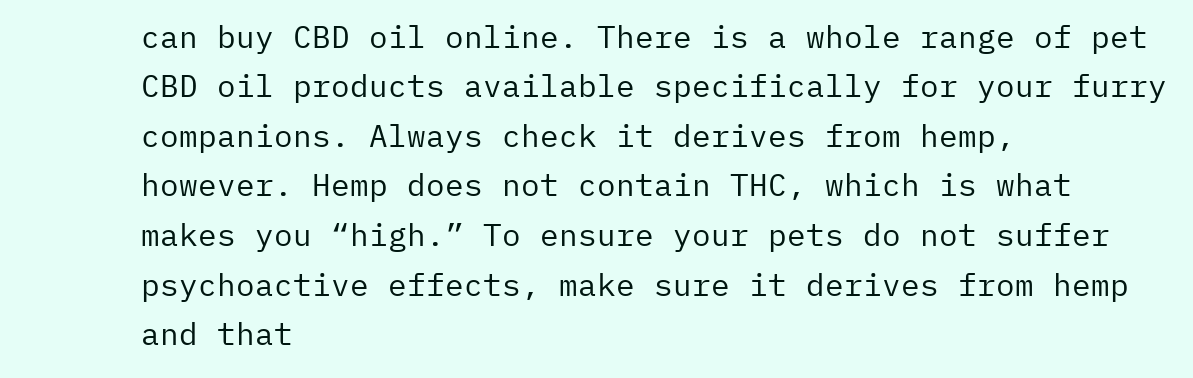can buy CBD oil online. There is a whole range of pet CBD oil products available specifically for your furry companions. Always check it derives from hemp, however. Hemp does not contain THC, which is what makes you “high.” To ensure your pets do not suffer psychoactive effects, make sure it derives from hemp and that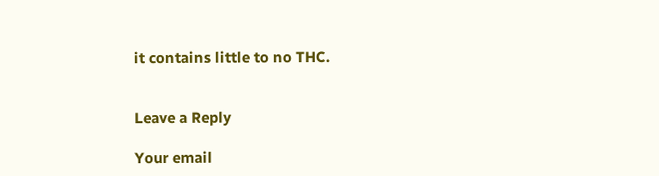it contains little to no THC.


Leave a Reply

Your email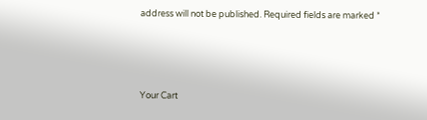address will not be published. Required fields are marked *





Your Cart